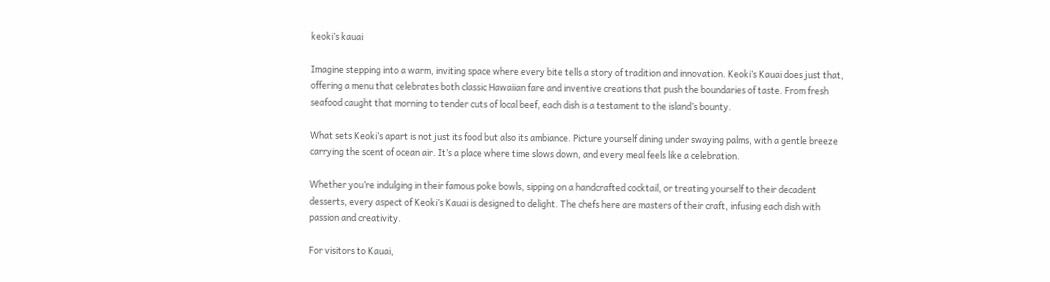keoki’s kauai

Imagine stepping into a warm, inviting space where every bite tells a story of tradition and innovation. Keoki’s Kauai does just that, offering a menu that celebrates both classic Hawaiian fare and inventive creations that push the boundaries of taste. From fresh seafood caught that morning to tender cuts of local beef, each dish is a testament to the island’s bounty.

What sets Keoki’s apart is not just its food but also its ambiance. Picture yourself dining under swaying palms, with a gentle breeze carrying the scent of ocean air. It’s a place where time slows down, and every meal feels like a celebration.

Whether you’re indulging in their famous poke bowls, sipping on a handcrafted cocktail, or treating yourself to their decadent desserts, every aspect of Keoki’s Kauai is designed to delight. The chefs here are masters of their craft, infusing each dish with passion and creativity.

For visitors to Kauai,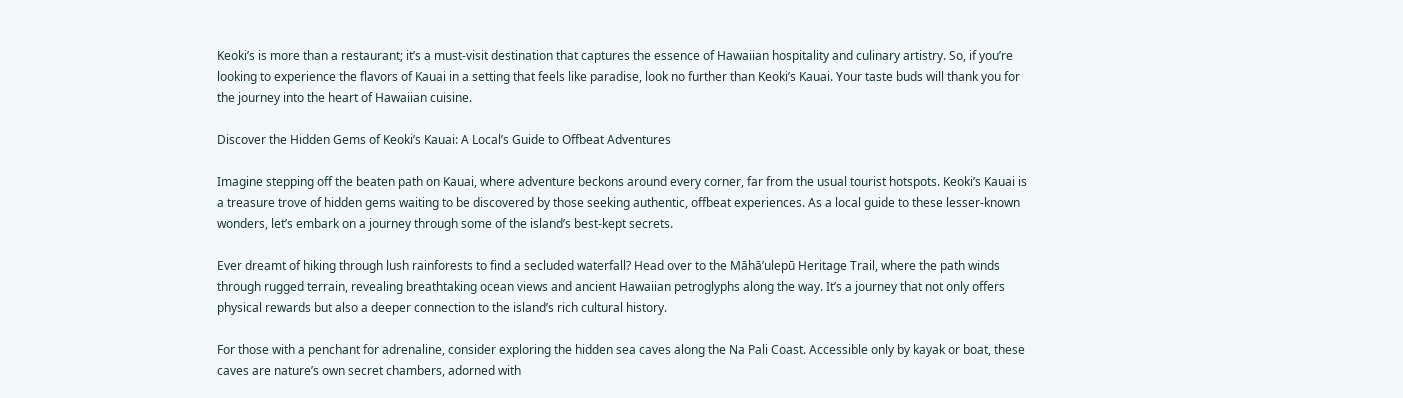Keoki’s is more than a restaurant; it’s a must-visit destination that captures the essence of Hawaiian hospitality and culinary artistry. So, if you’re looking to experience the flavors of Kauai in a setting that feels like paradise, look no further than Keoki’s Kauai. Your taste buds will thank you for the journey into the heart of Hawaiian cuisine.

Discover the Hidden Gems of Keoki’s Kauai: A Local’s Guide to Offbeat Adventures

Imagine stepping off the beaten path on Kauai, where adventure beckons around every corner, far from the usual tourist hotspots. Keoki’s Kauai is a treasure trove of hidden gems waiting to be discovered by those seeking authentic, offbeat experiences. As a local guide to these lesser-known wonders, let’s embark on a journey through some of the island’s best-kept secrets.

Ever dreamt of hiking through lush rainforests to find a secluded waterfall? Head over to the Māhā’ulepū Heritage Trail, where the path winds through rugged terrain, revealing breathtaking ocean views and ancient Hawaiian petroglyphs along the way. It’s a journey that not only offers physical rewards but also a deeper connection to the island’s rich cultural history.

For those with a penchant for adrenaline, consider exploring the hidden sea caves along the Na Pali Coast. Accessible only by kayak or boat, these caves are nature’s own secret chambers, adorned with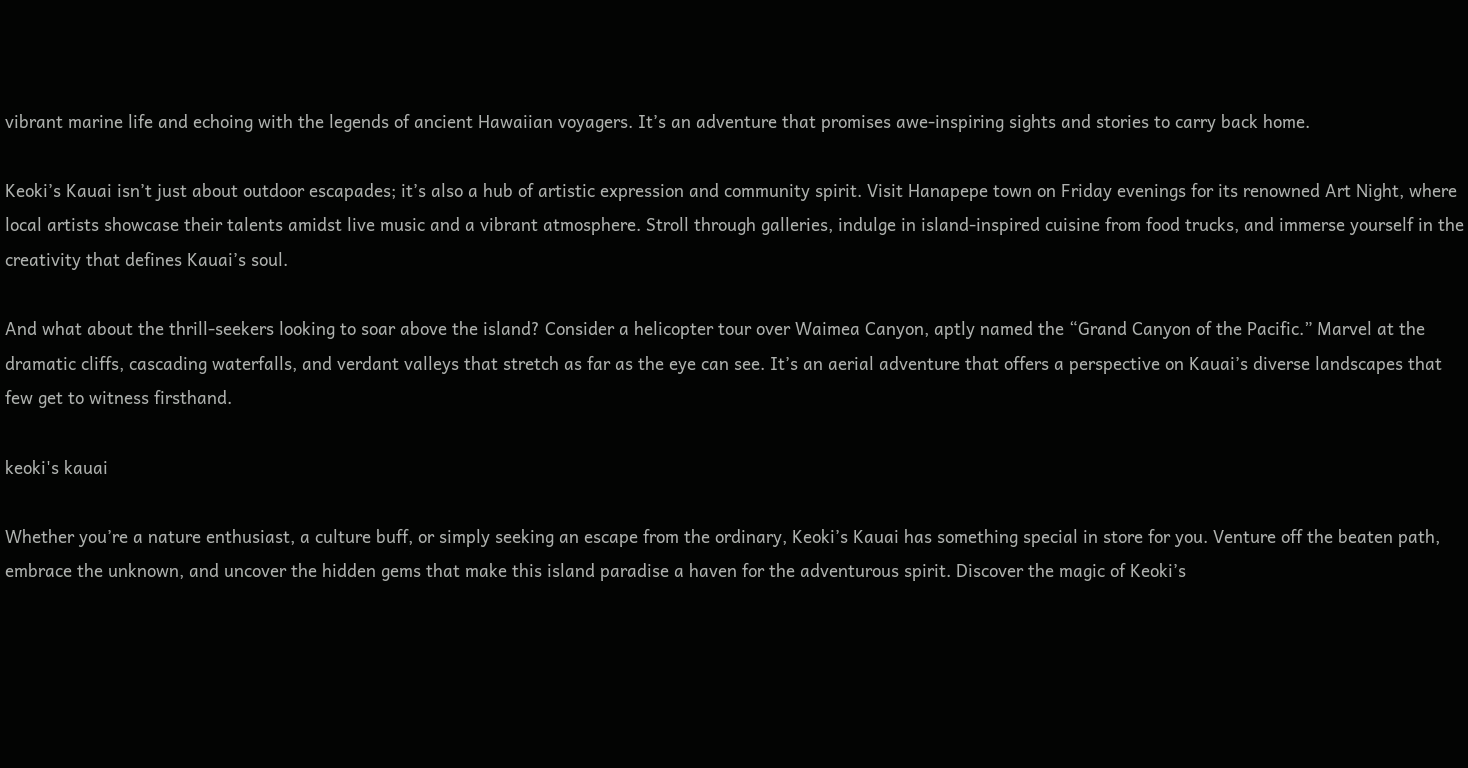vibrant marine life and echoing with the legends of ancient Hawaiian voyagers. It’s an adventure that promises awe-inspiring sights and stories to carry back home.

Keoki’s Kauai isn’t just about outdoor escapades; it’s also a hub of artistic expression and community spirit. Visit Hanapepe town on Friday evenings for its renowned Art Night, where local artists showcase their talents amidst live music and a vibrant atmosphere. Stroll through galleries, indulge in island-inspired cuisine from food trucks, and immerse yourself in the creativity that defines Kauai’s soul.

And what about the thrill-seekers looking to soar above the island? Consider a helicopter tour over Waimea Canyon, aptly named the “Grand Canyon of the Pacific.” Marvel at the dramatic cliffs, cascading waterfalls, and verdant valleys that stretch as far as the eye can see. It’s an aerial adventure that offers a perspective on Kauai’s diverse landscapes that few get to witness firsthand.

keoki's kauai

Whether you’re a nature enthusiast, a culture buff, or simply seeking an escape from the ordinary, Keoki’s Kauai has something special in store for you. Venture off the beaten path, embrace the unknown, and uncover the hidden gems that make this island paradise a haven for the adventurous spirit. Discover the magic of Keoki’s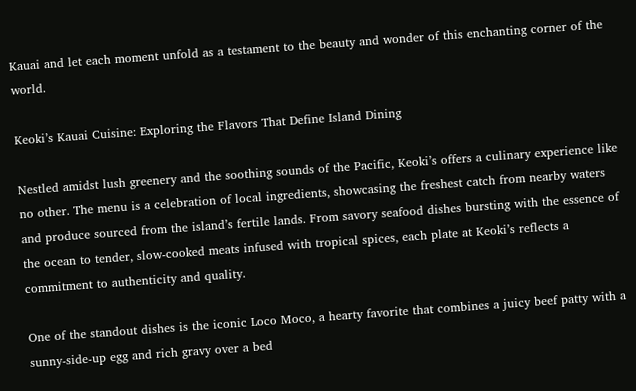Kauai and let each moment unfold as a testament to the beauty and wonder of this enchanting corner of the world.

Keoki’s Kauai Cuisine: Exploring the Flavors That Define Island Dining

Nestled amidst lush greenery and the soothing sounds of the Pacific, Keoki’s offers a culinary experience like no other. The menu is a celebration of local ingredients, showcasing the freshest catch from nearby waters and produce sourced from the island’s fertile lands. From savory seafood dishes bursting with the essence of the ocean to tender, slow-cooked meats infused with tropical spices, each plate at Keoki’s reflects a commitment to authenticity and quality.

One of the standout dishes is the iconic Loco Moco, a hearty favorite that combines a juicy beef patty with a sunny-side-up egg and rich gravy over a bed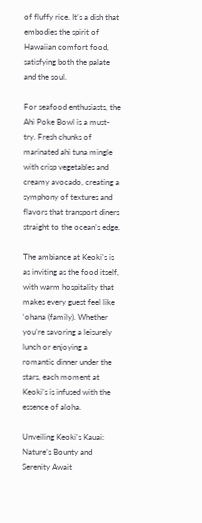of fluffy rice. It’s a dish that embodies the spirit of Hawaiian comfort food, satisfying both the palate and the soul.

For seafood enthusiasts, the Ahi Poke Bowl is a must-try. Fresh chunks of marinated ahi tuna mingle with crisp vegetables and creamy avocado, creating a symphony of textures and flavors that transport diners straight to the ocean’s edge.

The ambiance at Keoki’s is as inviting as the food itself, with warm hospitality that makes every guest feel like ‘ohana (family). Whether you’re savoring a leisurely lunch or enjoying a romantic dinner under the stars, each moment at Keoki’s is infused with the essence of aloha.

Unveiling Keoki’s Kauai: Nature’s Bounty and Serenity Await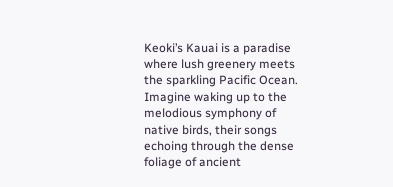Keoki’s Kauai is a paradise where lush greenery meets the sparkling Pacific Ocean. Imagine waking up to the melodious symphony of native birds, their songs echoing through the dense foliage of ancient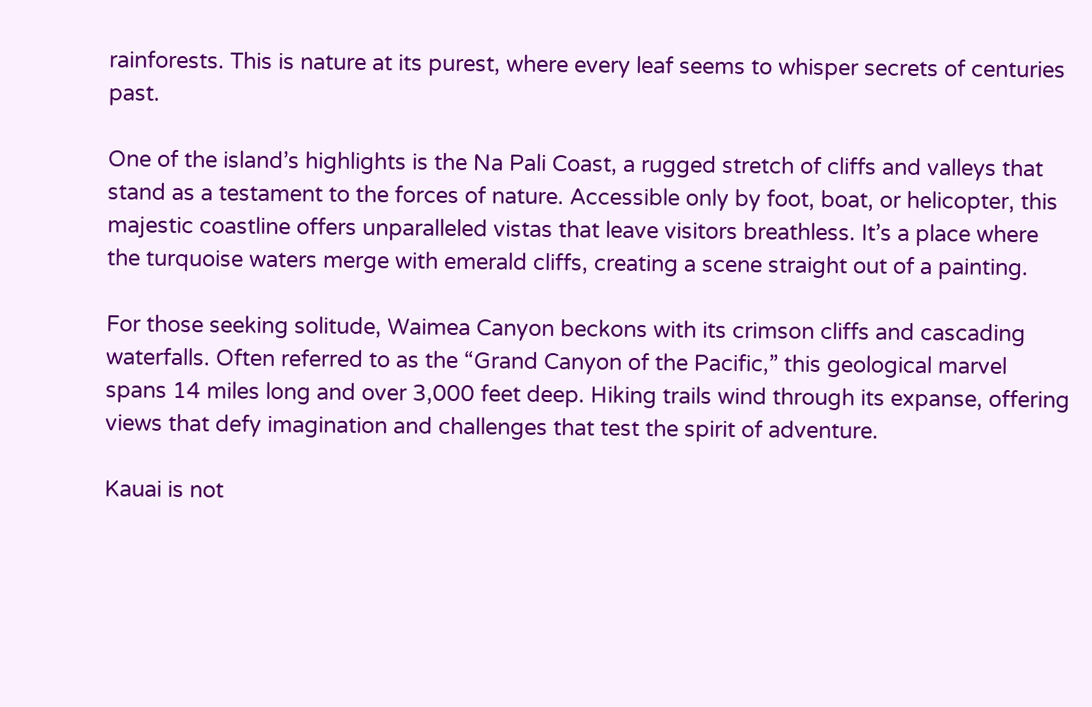rainforests. This is nature at its purest, where every leaf seems to whisper secrets of centuries past.

One of the island’s highlights is the Na Pali Coast, a rugged stretch of cliffs and valleys that stand as a testament to the forces of nature. Accessible only by foot, boat, or helicopter, this majestic coastline offers unparalleled vistas that leave visitors breathless. It’s a place where the turquoise waters merge with emerald cliffs, creating a scene straight out of a painting.

For those seeking solitude, Waimea Canyon beckons with its crimson cliffs and cascading waterfalls. Often referred to as the “Grand Canyon of the Pacific,” this geological marvel spans 14 miles long and over 3,000 feet deep. Hiking trails wind through its expanse, offering views that defy imagination and challenges that test the spirit of adventure.

Kauai is not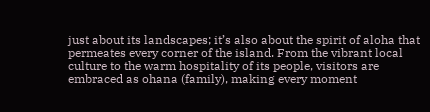just about its landscapes; it’s also about the spirit of aloha that permeates every corner of the island. From the vibrant local culture to the warm hospitality of its people, visitors are embraced as ohana (family), making every moment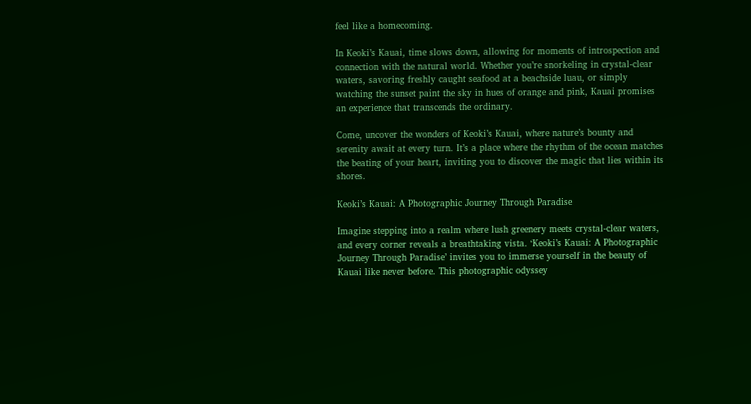feel like a homecoming.

In Keoki’s Kauai, time slows down, allowing for moments of introspection and connection with the natural world. Whether you’re snorkeling in crystal-clear waters, savoring freshly caught seafood at a beachside luau, or simply watching the sunset paint the sky in hues of orange and pink, Kauai promises an experience that transcends the ordinary.

Come, uncover the wonders of Keoki’s Kauai, where nature’s bounty and serenity await at every turn. It’s a place where the rhythm of the ocean matches the beating of your heart, inviting you to discover the magic that lies within its shores.

Keoki’s Kauai: A Photographic Journey Through Paradise

Imagine stepping into a realm where lush greenery meets crystal-clear waters, and every corner reveals a breathtaking vista. ‘Keoki’s Kauai: A Photographic Journey Through Paradise’ invites you to immerse yourself in the beauty of Kauai like never before. This photographic odyssey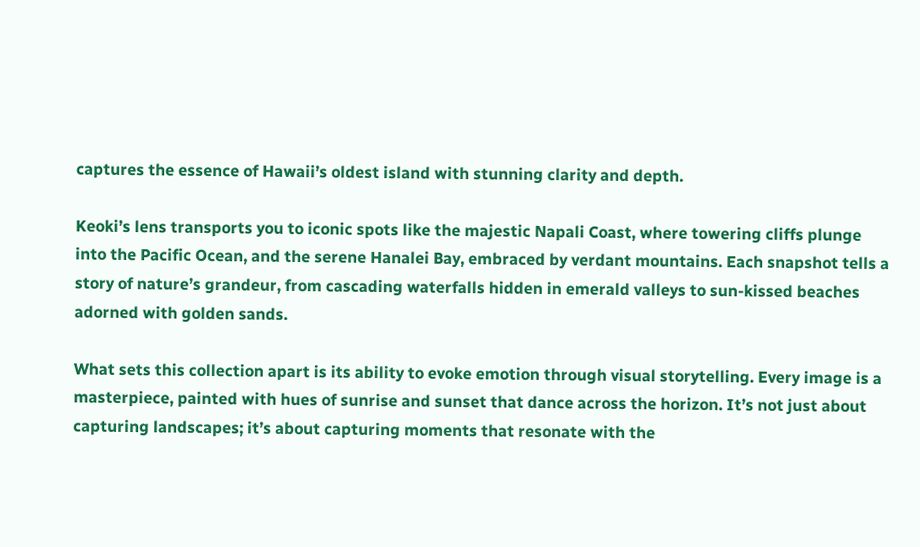captures the essence of Hawaii’s oldest island with stunning clarity and depth.

Keoki’s lens transports you to iconic spots like the majestic Napali Coast, where towering cliffs plunge into the Pacific Ocean, and the serene Hanalei Bay, embraced by verdant mountains. Each snapshot tells a story of nature’s grandeur, from cascading waterfalls hidden in emerald valleys to sun-kissed beaches adorned with golden sands.

What sets this collection apart is its ability to evoke emotion through visual storytelling. Every image is a masterpiece, painted with hues of sunrise and sunset that dance across the horizon. It’s not just about capturing landscapes; it’s about capturing moments that resonate with the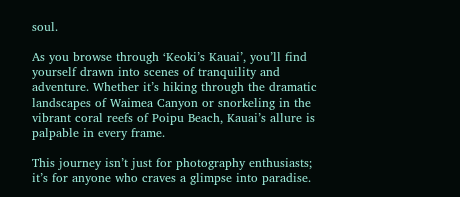soul.

As you browse through ‘Keoki’s Kauai’, you’ll find yourself drawn into scenes of tranquility and adventure. Whether it’s hiking through the dramatic landscapes of Waimea Canyon or snorkeling in the vibrant coral reefs of Poipu Beach, Kauai’s allure is palpable in every frame.

This journey isn’t just for photography enthusiasts; it’s for anyone who craves a glimpse into paradise.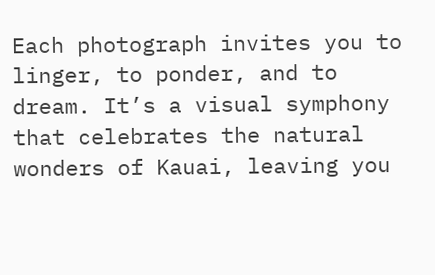Each photograph invites you to linger, to ponder, and to dream. It’s a visual symphony that celebrates the natural wonders of Kauai, leaving you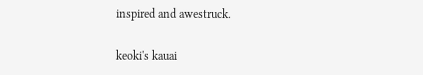inspired and awestruck.

keoki's kauai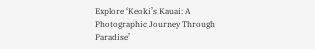Explore ‘Keoki’s Kauai: A Photographic Journey Through Paradise’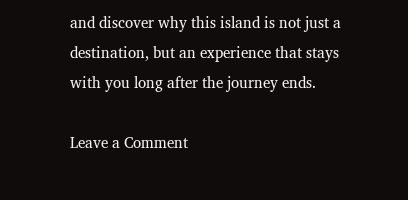and discover why this island is not just a destination, but an experience that stays with you long after the journey ends.

Leave a Comment